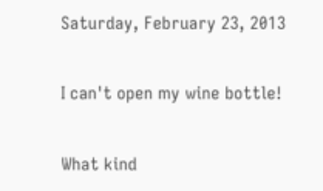Saturday, February 23, 2013

I can't open my wine bottle!

What kind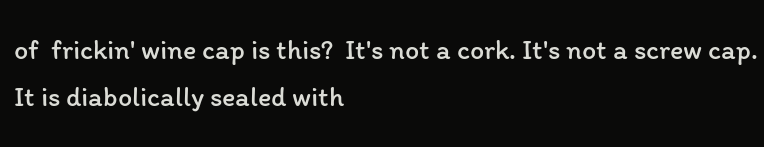of  frickin' wine cap is this?  It's not a cork. It's not a screw cap. It is diabolically sealed with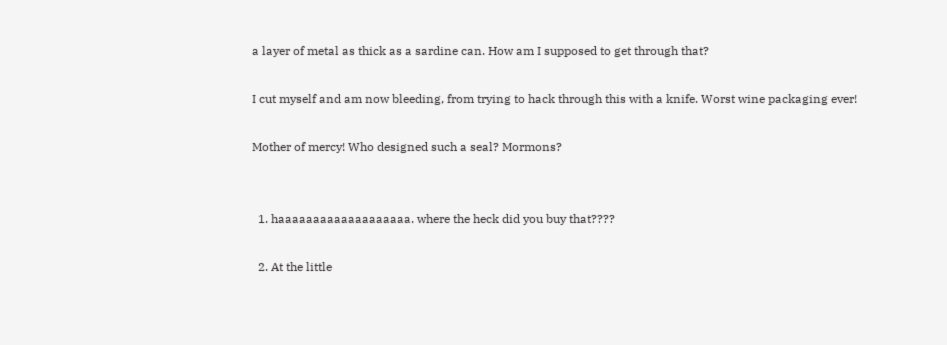a layer of metal as thick as a sardine can. How am I supposed to get through that?

I cut myself and am now bleeding, from trying to hack through this with a knife. Worst wine packaging ever!

Mother of mercy! Who designed such a seal? Mormons?


  1. haaaaaaaaaaaaaaaaaaa. where the heck did you buy that????

  2. At the little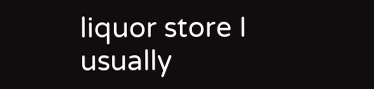liquor store I usually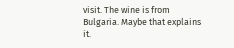visit. The wine is from Bulgaria. Maybe that explains it.